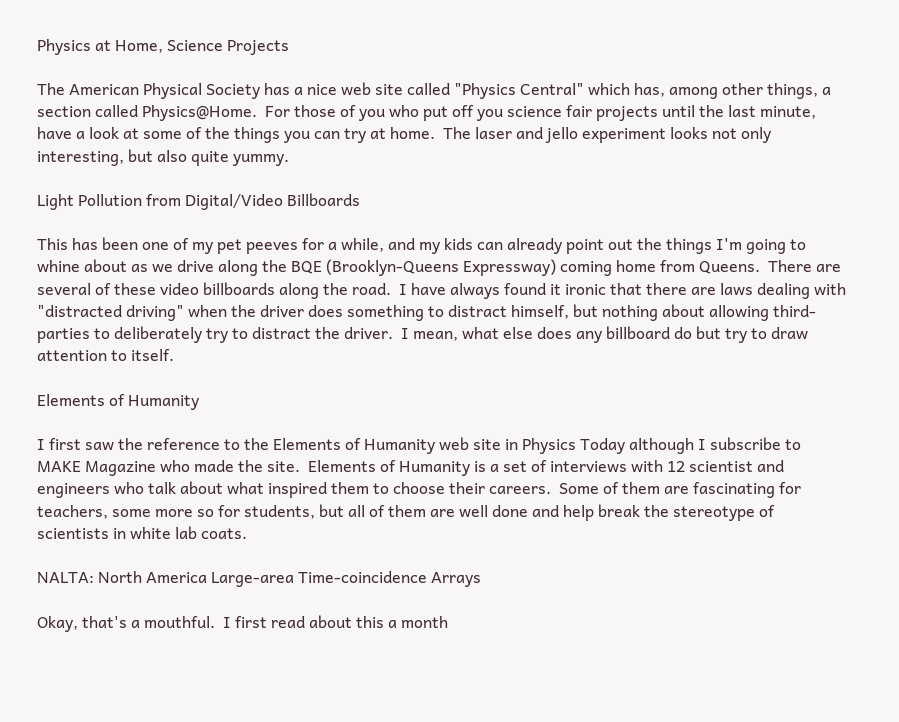Physics at Home, Science Projects

The American Physical Society has a nice web site called "Physics Central" which has, among other things, a section called Physics@Home.  For those of you who put off you science fair projects until the last minute, have a look at some of the things you can try at home.  The laser and jello experiment looks not only interesting, but also quite yummy.

Light Pollution from Digital/Video Billboards

This has been one of my pet peeves for a while, and my kids can already point out the things I'm going to whine about as we drive along the BQE (Brooklyn-Queens Expressway) coming home from Queens.  There are several of these video billboards along the road.  I have always found it ironic that there are laws dealing with "distracted driving" when the driver does something to distract himself, but nothing about allowing third-parties to deliberately try to distract the driver.  I mean, what else does any billboard do but try to draw attention to itself.

Elements of Humanity

I first saw the reference to the Elements of Humanity web site in Physics Today although I subscribe to MAKE Magazine who made the site.  Elements of Humanity is a set of interviews with 12 scientist and engineers who talk about what inspired them to choose their careers.  Some of them are fascinating for teachers, some more so for students, but all of them are well done and help break the stereotype of scientists in white lab coats.

NALTA: North America Large-area Time-coincidence Arrays

Okay, that's a mouthful.  I first read about this a month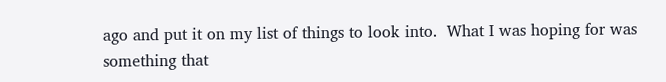ago and put it on my list of things to look into.  What I was hoping for was something that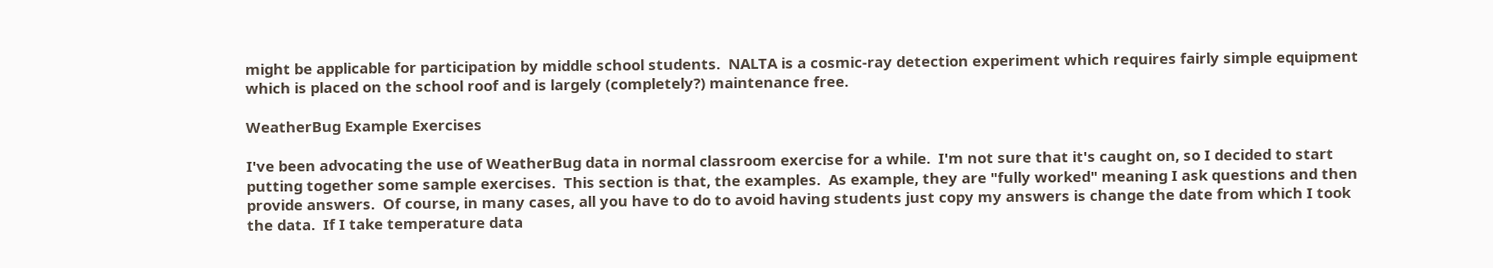might be applicable for participation by middle school students.  NALTA is a cosmic-ray detection experiment which requires fairly simple equipment which is placed on the school roof and is largely (completely?) maintenance free.

WeatherBug Example Exercises

I've been advocating the use of WeatherBug data in normal classroom exercise for a while.  I'm not sure that it's caught on, so I decided to start putting together some sample exercises.  This section is that, the examples.  As example, they are "fully worked" meaning I ask questions and then provide answers.  Of course, in many cases, all you have to do to avoid having students just copy my answers is change the date from which I took the data.  If I take temperature data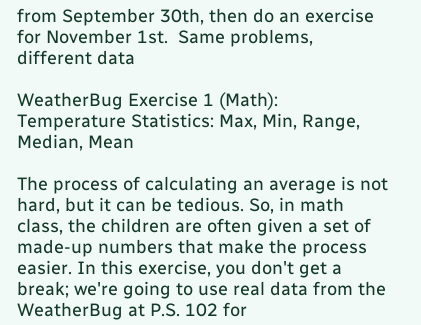from September 30th, then do an exercise for November 1st.  Same problems, different data

WeatherBug Exercise 1 (Math): Temperature Statistics: Max, Min, Range, Median, Mean

The process of calculating an average is not hard, but it can be tedious. So, in math class, the children are often given a set of made-up numbers that make the process easier. In this exercise, you don't get a break; we're going to use real data from the WeatherBug at P.S. 102 for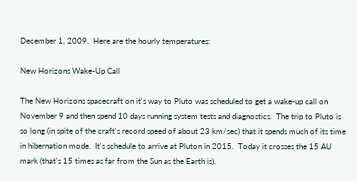December 1, 2009.  Here are the hourly temperatures:

New Horizons Wake-Up Call

The New Horizons spacecraft on it's way to Pluto was scheduled to get a wake-up call on November 9 and then spend 10 days running system tests and diagnostics.  The trip to Pluto is so long (in spite of the craft's record speed of about 23 km/sec) that it spends much of its time in hibernation mode.  It's schedule to arrive at Pluton in 2015.  Today it crosses the 15 AU mark (that's 15 times as far from the Sun as the Earth is).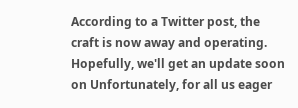According to a Twitter post, the craft is now away and operating.  Hopefully, we'll get an update soon on Unfortunately, for all us eager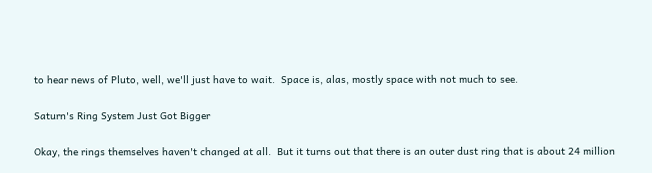to hear news of Pluto, well, we'll just have to wait.  Space is, alas, mostly space with not much to see.

Saturn's Ring System Just Got Bigger

Okay, the rings themselves haven't changed at all.  But it turns out that there is an outer dust ring that is about 24 million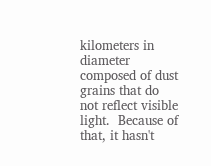kilometers in diameter composed of dust grains that do not reflect visible light.  Because of that, it hasn't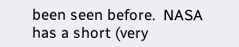been seen before.  NASA has a short (very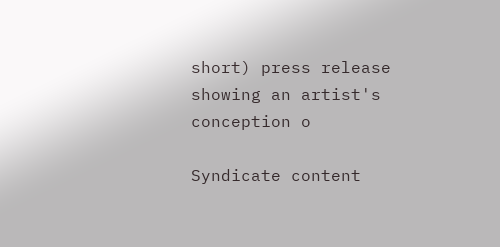short) press release showing an artist's conception o

Syndicate content